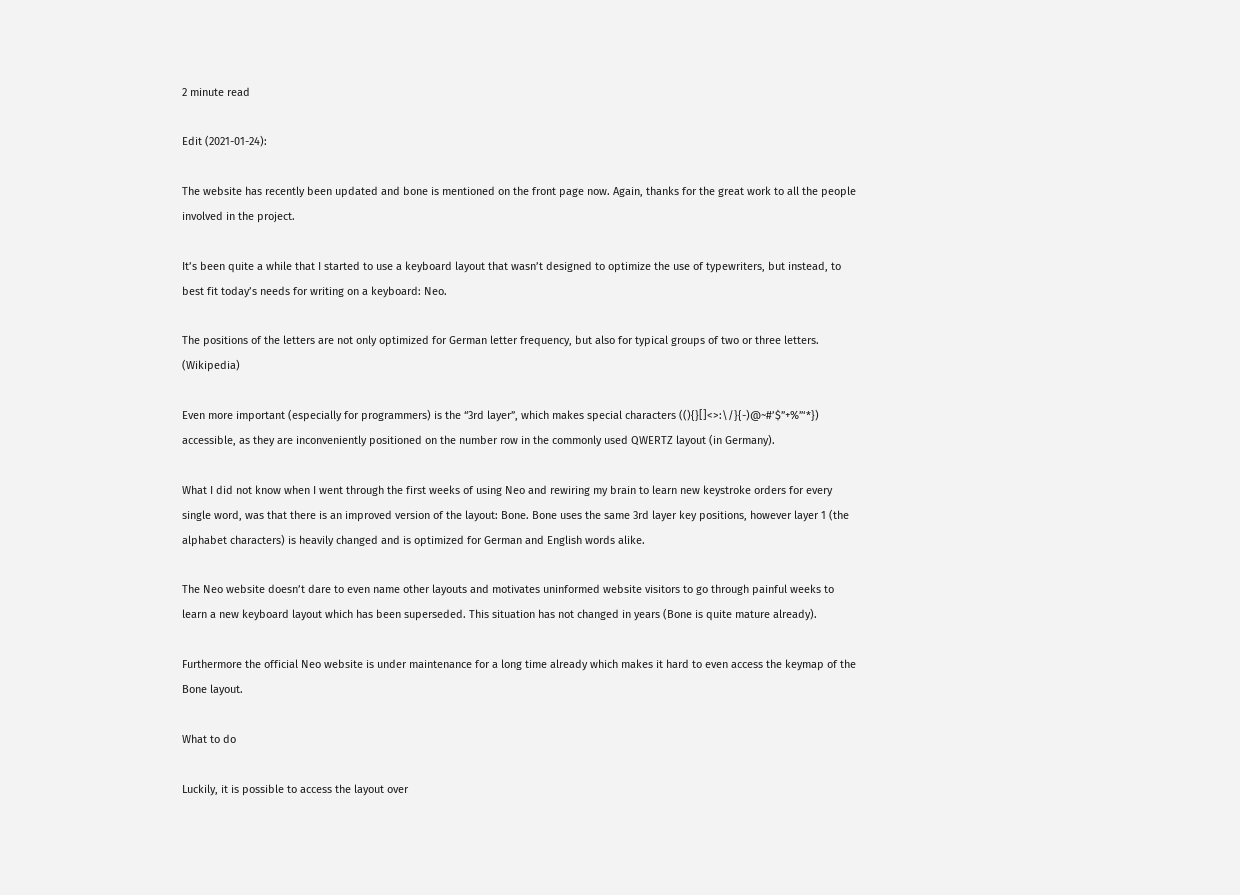2 minute read

Edit (2021-01-24):

The website has recently been updated and bone is mentioned on the front page now. Again, thanks for the great work to all the people involved in the project.

It’s been quite a while that I started to use a keyboard layout that wasn’t designed to optimize the use of typewriters, but instead, to best fit today’s needs for writing on a keyboard: Neo.

The positions of the letters are not only optimized for German letter frequency, but also for typical groups of two or three letters. (Wikipedia)

Even more important (especially for programmers) is the “3rd layer”, which makes special characters ((){}[]<>:\/}{-)@~#’$”+%”‘*}) accessible, as they are inconveniently positioned on the number row in the commonly used QWERTZ layout (in Germany).

What I did not know when I went through the first weeks of using Neo and rewiring my brain to learn new keystroke orders for every single word, was that there is an improved version of the layout: Bone. Bone uses the same 3rd layer key positions, however layer 1 (the alphabet characters) is heavily changed and is optimized for German and English words alike.

The Neo website doesn’t dare to even name other layouts and motivates uninformed website visitors to go through painful weeks to learn a new keyboard layout which has been superseded. This situation has not changed in years (Bone is quite mature already).

Furthermore the official Neo website is under maintenance for a long time already which makes it hard to even access the keymap of the Bone layout.

What to do

Luckily, it is possible to access the layout over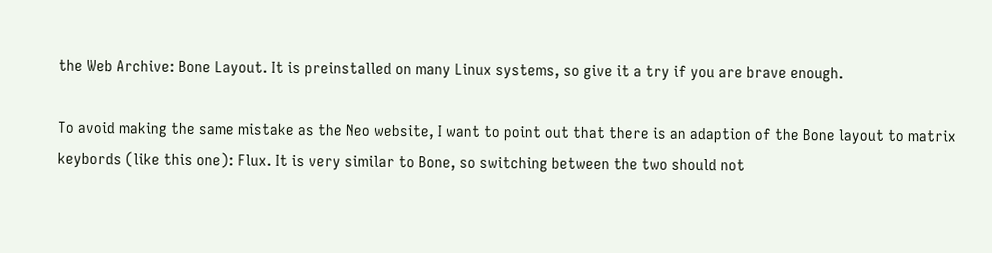the Web Archive: Bone Layout. It is preinstalled on many Linux systems, so give it a try if you are brave enough.

To avoid making the same mistake as the Neo website, I want to point out that there is an adaption of the Bone layout to matrix keybords (like this one): Flux. It is very similar to Bone, so switching between the two should not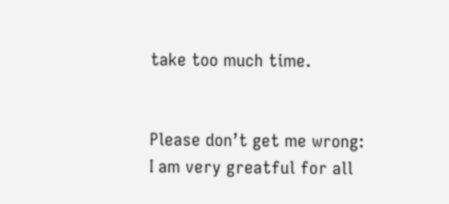take too much time.


Please don’t get me wrong: I am very greatful for all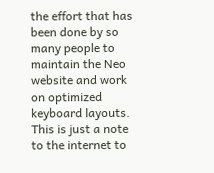the effort that has been done by so many people to maintain the Neo website and work on optimized keyboard layouts. This is just a note to the internet to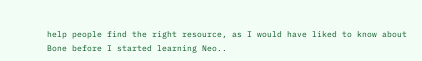help people find the right resource, as I would have liked to know about Bone before I started learning Neo..